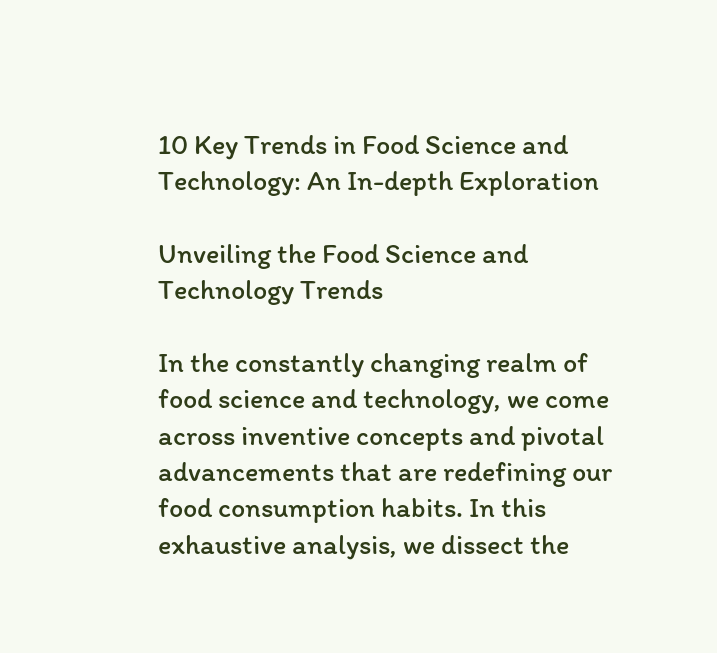10 Key Trends in Food Science and Technology: An In-depth Exploration

Unveiling the Food Science and Technology Trends

In the constantly changing realm of food science and technology, we come across inventive concepts and pivotal advancements that are redefining our food consumption habits. In this exhaustive analysis, we dissect the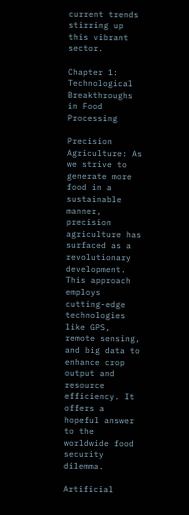current trends stirring up this vibrant sector.

Chapter 1: Technological Breakthroughs in Food Processing

Precision Agriculture: As we strive to generate more food in a sustainable manner, precision agriculture has surfaced as a revolutionary development. This approach employs cutting-edge technologies like GPS, remote sensing, and big data to enhance crop output and resource efficiency. It offers a hopeful answer to the worldwide food security dilemma.

Artificial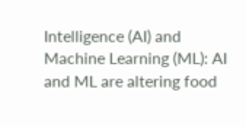Intelligence (AI) and Machine Learning (ML): AI and ML are altering food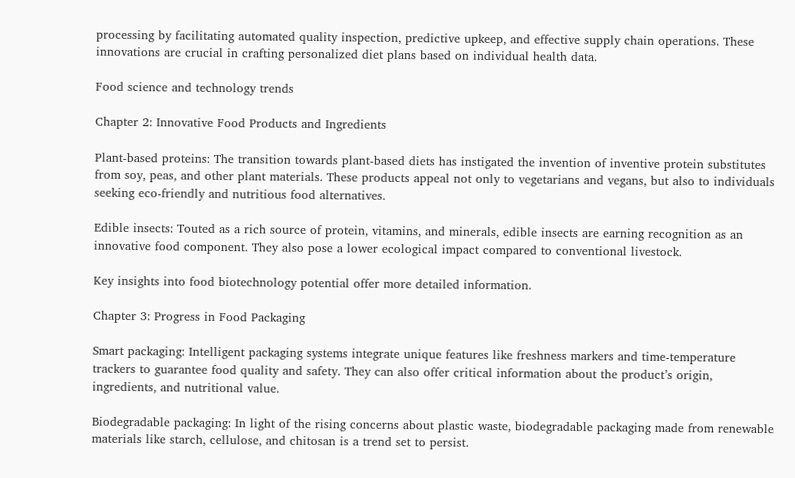processing by facilitating automated quality inspection, predictive upkeep, and effective supply chain operations. These innovations are crucial in crafting personalized diet plans based on individual health data.

Food science and technology trends

Chapter 2: Innovative Food Products and Ingredients

Plant-based proteins: The transition towards plant-based diets has instigated the invention of inventive protein substitutes from soy, peas, and other plant materials. These products appeal not only to vegetarians and vegans, but also to individuals seeking eco-friendly and nutritious food alternatives.

Edible insects: Touted as a rich source of protein, vitamins, and minerals, edible insects are earning recognition as an innovative food component. They also pose a lower ecological impact compared to conventional livestock.

Key insights into food biotechnology potential offer more detailed information.

Chapter 3: Progress in Food Packaging

Smart packaging: Intelligent packaging systems integrate unique features like freshness markers and time-temperature trackers to guarantee food quality and safety. They can also offer critical information about the product’s origin, ingredients, and nutritional value.

Biodegradable packaging: In light of the rising concerns about plastic waste, biodegradable packaging made from renewable materials like starch, cellulose, and chitosan is a trend set to persist.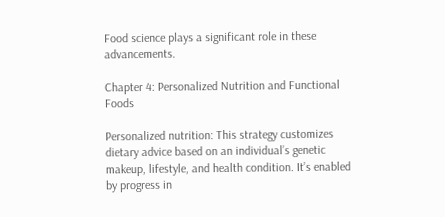Food science plays a significant role in these advancements.

Chapter 4: Personalized Nutrition and Functional Foods

Personalized nutrition: This strategy customizes dietary advice based on an individual’s genetic makeup, lifestyle, and health condition. It’s enabled by progress in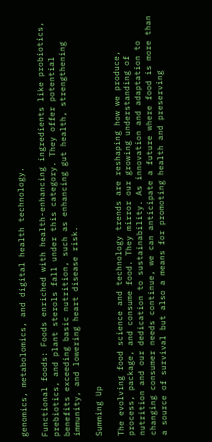genomics, metabolomics, and digital health technology.

Functional foods: Foods enriched with health-enhancing ingredients like probiotics, prebiotics, and plant sterols fall under this category. They offer potential benefits exceeding basic nutrition, such as enhancing gut health, strengthening immunity, and lowering heart disease risk.

Summing Up

The evolving food science and technology trends are reshaping how we produce, process, package, and consume food. They mirror our growing understanding of nutrition and our dedication to sustainability. As innovation and adaptation to changing consumer needs continue, we can anticipate a future where food is more than a source of survival but also a means for promoting health and preserving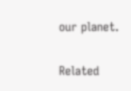our planet.

Related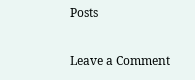Posts

Leave a Comment